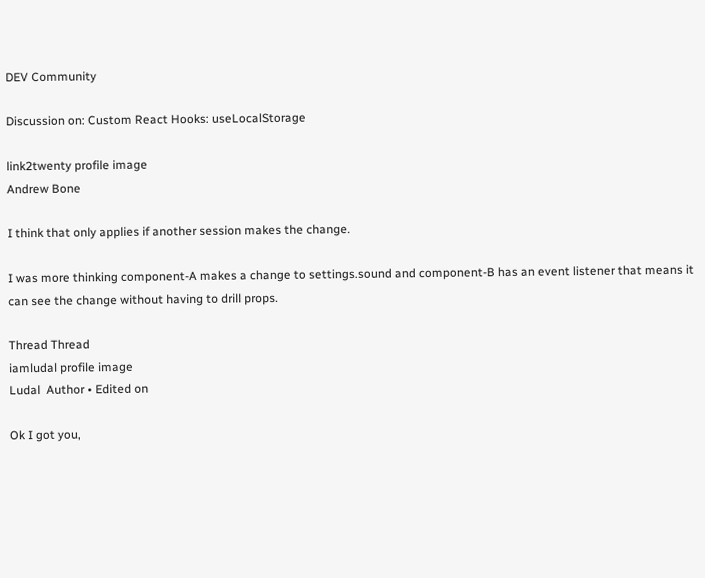DEV Community

Discussion on: Custom React Hooks: useLocalStorage

link2twenty profile image
Andrew Bone

I think that only applies if another session makes the change.

I was more thinking component-A makes a change to settings.sound and component-B has an event listener that means it can see the change without having to drill props.

Thread Thread
iamludal profile image
Ludal  Author • Edited on

Ok I got you,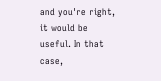and you're right, it would be useful. In that case,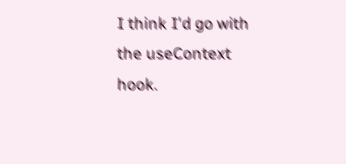I think I'd go with the useContext hook.